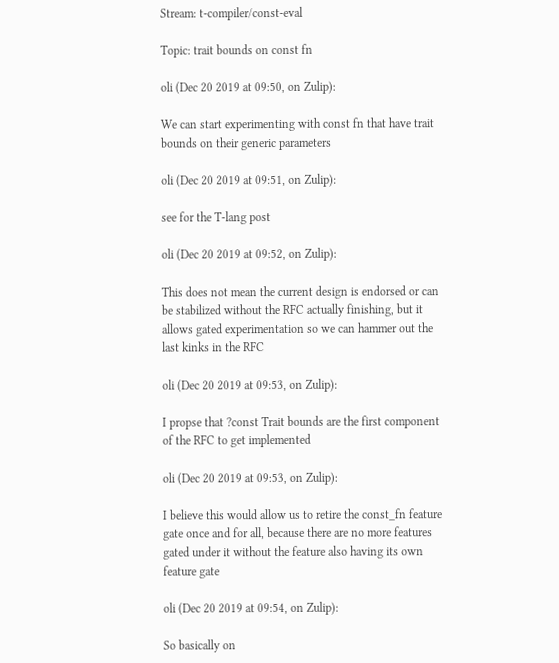Stream: t-compiler/const-eval

Topic: trait bounds on const fn

oli (Dec 20 2019 at 09:50, on Zulip):

We can start experimenting with const fn that have trait bounds on their generic parameters

oli (Dec 20 2019 at 09:51, on Zulip):

see for the T-lang post

oli (Dec 20 2019 at 09:52, on Zulip):

This does not mean the current design is endorsed or can be stabilized without the RFC actually finishing, but it allows gated experimentation so we can hammer out the last kinks in the RFC

oli (Dec 20 2019 at 09:53, on Zulip):

I propse that ?const Trait bounds are the first component of the RFC to get implemented

oli (Dec 20 2019 at 09:53, on Zulip):

I believe this would allow us to retire the const_fn feature gate once and for all, because there are no more features gated under it without the feature also having its own feature gate

oli (Dec 20 2019 at 09:54, on Zulip):

So basically on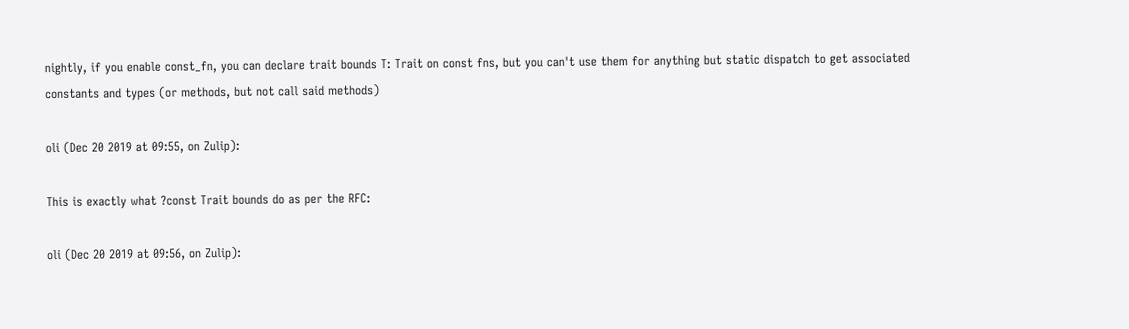nightly, if you enable const_fn, you can declare trait bounds T: Trait on const fns, but you can't use them for anything but static dispatch to get associated constants and types (or methods, but not call said methods)

oli (Dec 20 2019 at 09:55, on Zulip):

This is exactly what ?const Trait bounds do as per the RFC:

oli (Dec 20 2019 at 09:56, on Zulip):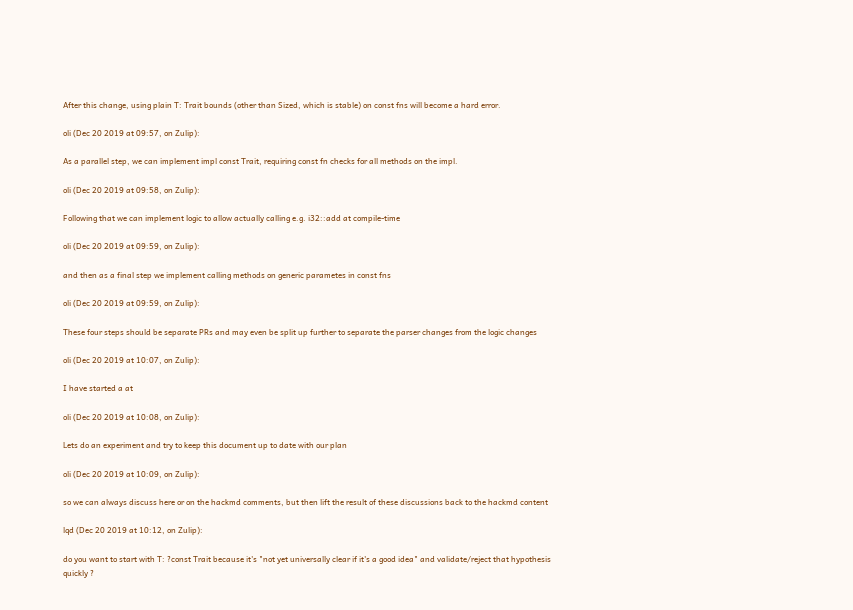After this change, using plain T: Trait bounds (other than Sized, which is stable) on const fns will become a hard error.

oli (Dec 20 2019 at 09:57, on Zulip):

As a parallel step, we can implement impl const Trait, requiring const fn checks for all methods on the impl.

oli (Dec 20 2019 at 09:58, on Zulip):

Following that we can implement logic to allow actually calling e.g. i32::add at compile-time

oli (Dec 20 2019 at 09:59, on Zulip):

and then as a final step we implement calling methods on generic parametes in const fns

oli (Dec 20 2019 at 09:59, on Zulip):

These four steps should be separate PRs and may even be split up further to separate the parser changes from the logic changes

oli (Dec 20 2019 at 10:07, on Zulip):

I have started a at

oli (Dec 20 2019 at 10:08, on Zulip):

Lets do an experiment and try to keep this document up to date with our plan

oli (Dec 20 2019 at 10:09, on Zulip):

so we can always discuss here or on the hackmd comments, but then lift the result of these discussions back to the hackmd content

lqd (Dec 20 2019 at 10:12, on Zulip):

do you want to start with T: ?const Trait because it's "not yet universally clear if it's a good idea" and validate/reject that hypothesis quickly ?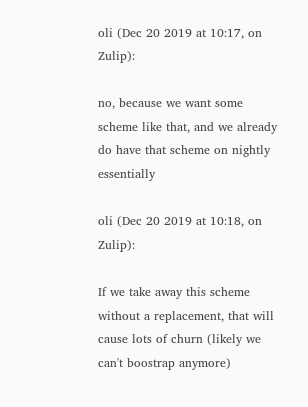oli (Dec 20 2019 at 10:17, on Zulip):

no, because we want some scheme like that, and we already do have that scheme on nightly essentially

oli (Dec 20 2019 at 10:18, on Zulip):

If we take away this scheme without a replacement, that will cause lots of churn (likely we can't boostrap anymore)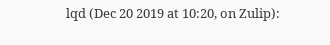lqd (Dec 20 2019 at 10:20, on Zulip):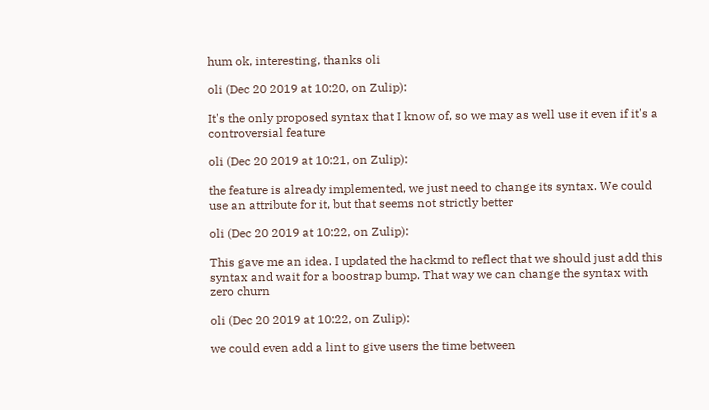hum ok, interesting, thanks oli

oli (Dec 20 2019 at 10:20, on Zulip):

It's the only proposed syntax that I know of, so we may as well use it even if it's a controversial feature

oli (Dec 20 2019 at 10:21, on Zulip):

the feature is already implemented, we just need to change its syntax. We could use an attribute for it, but that seems not strictly better

oli (Dec 20 2019 at 10:22, on Zulip):

This gave me an idea. I updated the hackmd to reflect that we should just add this syntax and wait for a boostrap bump. That way we can change the syntax with zero churn

oli (Dec 20 2019 at 10:22, on Zulip):

we could even add a lint to give users the time between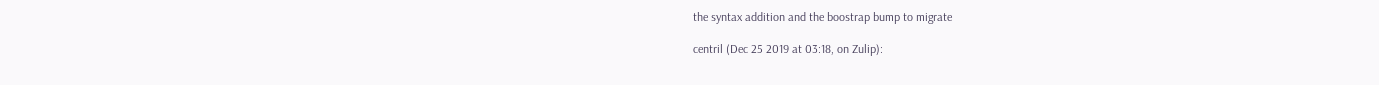the syntax addition and the boostrap bump to migrate

centril (Dec 25 2019 at 03:18, on Zulip):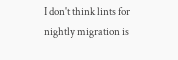I don't think lints for nightly migration is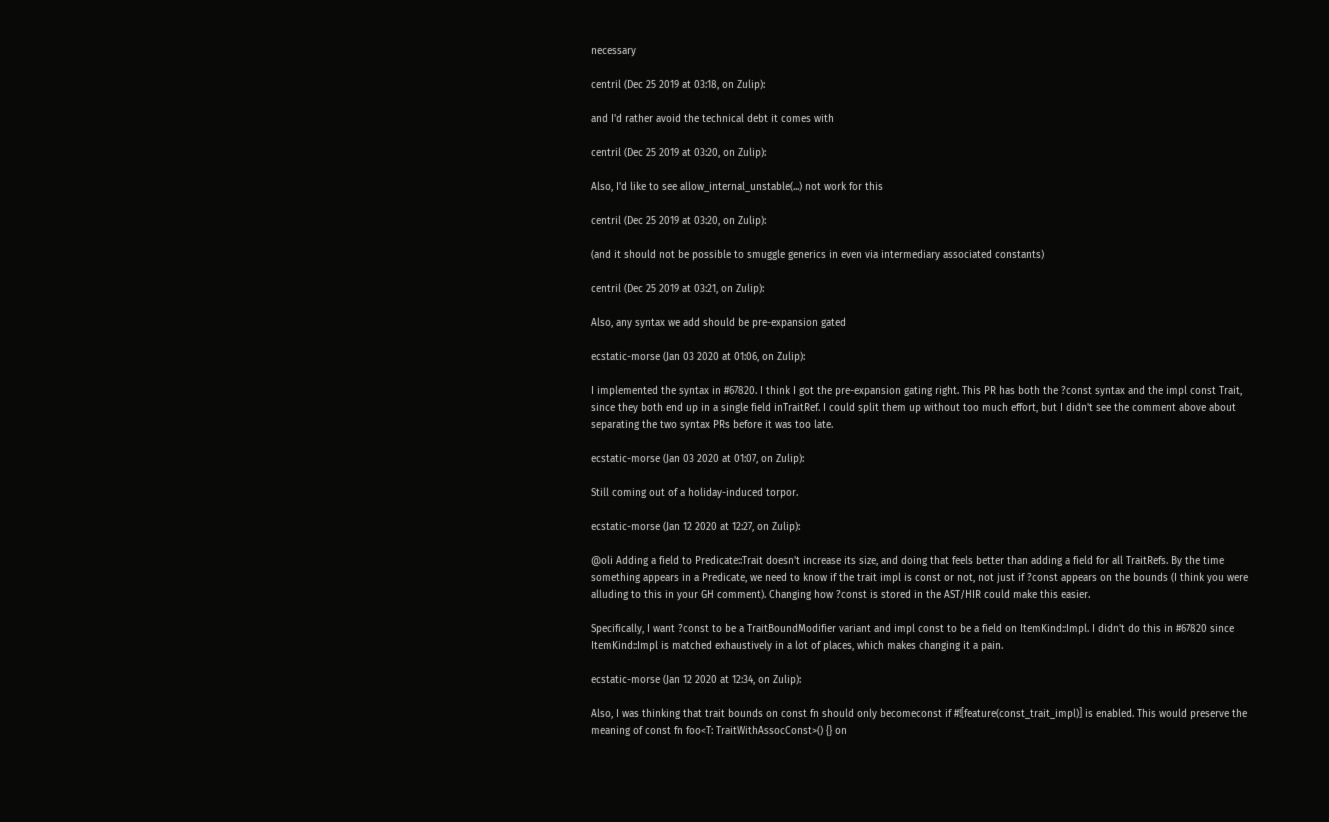necessary

centril (Dec 25 2019 at 03:18, on Zulip):

and I'd rather avoid the technical debt it comes with

centril (Dec 25 2019 at 03:20, on Zulip):

Also, I'd like to see allow_internal_unstable(...) not work for this

centril (Dec 25 2019 at 03:20, on Zulip):

(and it should not be possible to smuggle generics in even via intermediary associated constants)

centril (Dec 25 2019 at 03:21, on Zulip):

Also, any syntax we add should be pre-expansion gated

ecstatic-morse (Jan 03 2020 at 01:06, on Zulip):

I implemented the syntax in #67820. I think I got the pre-expansion gating right. This PR has both the ?const syntax and the impl const Trait, since they both end up in a single field inTraitRef. I could split them up without too much effort, but I didn't see the comment above about separating the two syntax PRs before it was too late.

ecstatic-morse (Jan 03 2020 at 01:07, on Zulip):

Still coming out of a holiday-induced torpor.

ecstatic-morse (Jan 12 2020 at 12:27, on Zulip):

@oli Adding a field to Predicate::Trait doesn't increase its size, and doing that feels better than adding a field for all TraitRefs. By the time something appears in a Predicate, we need to know if the trait impl is const or not, not just if ?const appears on the bounds (I think you were alluding to this in your GH comment). Changing how ?const is stored in the AST/HIR could make this easier.

Specifically, I want ?const to be a TraitBoundModifier variant and impl const to be a field on ItemKind::Impl. I didn't do this in #67820 since ItemKind::Impl is matched exhaustively in a lot of places, which makes changing it a pain.

ecstatic-morse (Jan 12 2020 at 12:34, on Zulip):

Also, I was thinking that trait bounds on const fn should only becomeconst if #![feature(const_trait_impl)] is enabled. This would preserve the meaning of const fn foo<T: TraitWithAssocConst>() {} on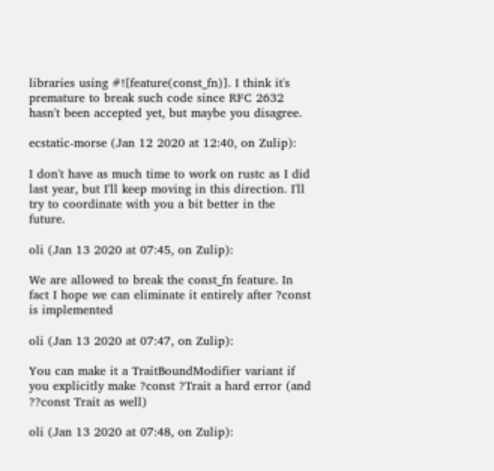libraries using #![feature(const_fn)]. I think it's premature to break such code since RFC 2632 hasn't been accepted yet, but maybe you disagree.

ecstatic-morse (Jan 12 2020 at 12:40, on Zulip):

I don't have as much time to work on rustc as I did last year, but I'll keep moving in this direction. I'll try to coordinate with you a bit better in the future.

oli (Jan 13 2020 at 07:45, on Zulip):

We are allowed to break the const_fn feature. In fact I hope we can eliminate it entirely after ?const is implemented

oli (Jan 13 2020 at 07:47, on Zulip):

You can make it a TraitBoundModifier variant if you explicitly make ?const ?Trait a hard error (and ??const Trait as well)

oli (Jan 13 2020 at 07:48, on Zulip):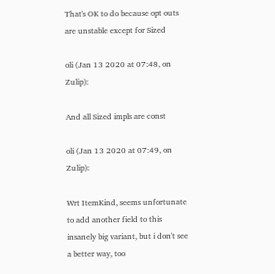That's OK to do because opt outs are unstable except for Sized

oli (Jan 13 2020 at 07:48, on Zulip):

And all Sized impls are const

oli (Jan 13 2020 at 07:49, on Zulip):

Wrt ItemKind, seems unfortunate to add another field to this insanely big variant, but i don't see a better way, too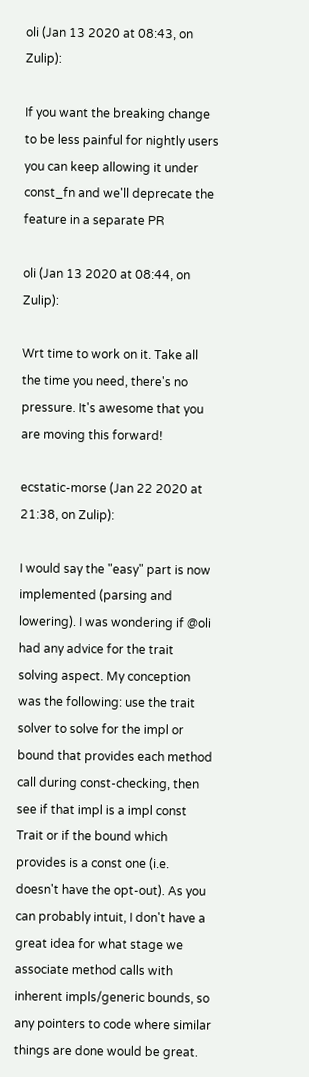oli (Jan 13 2020 at 08:43, on Zulip):

If you want the breaking change to be less painful for nightly users you can keep allowing it under const_fn and we'll deprecate the feature in a separate PR

oli (Jan 13 2020 at 08:44, on Zulip):

Wrt time to work on it. Take all the time you need, there's no pressure. It's awesome that you are moving this forward!

ecstatic-morse (Jan 22 2020 at 21:38, on Zulip):

I would say the "easy" part is now implemented (parsing and lowering). I was wondering if @oli had any advice for the trait solving aspect. My conception was the following: use the trait solver to solve for the impl or bound that provides each method call during const-checking, then see if that impl is a impl const Trait or if the bound which provides is a const one (i.e. doesn't have the opt-out). As you can probably intuit, I don't have a great idea for what stage we associate method calls with inherent impls/generic bounds, so any pointers to code where similar things are done would be great.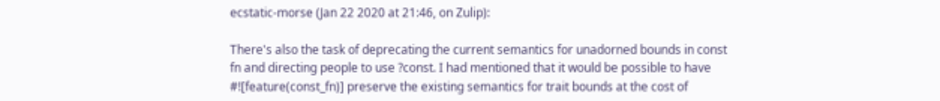ecstatic-morse (Jan 22 2020 at 21:46, on Zulip):

There's also the task of deprecating the current semantics for unadorned bounds in const fn and directing people to use ?const. I had mentioned that it would be possible to have #![feature(const_fn)] preserve the existing semantics for trait bounds at the cost of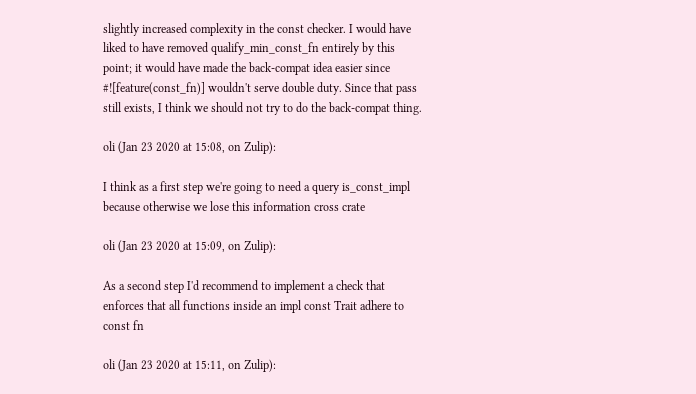slightly increased complexity in the const checker. I would have liked to have removed qualify_min_const_fn entirely by this point; it would have made the back-compat idea easier since #![feature(const_fn)] wouldn't serve double duty. Since that pass still exists, I think we should not try to do the back-compat thing.

oli (Jan 23 2020 at 15:08, on Zulip):

I think as a first step we're going to need a query is_const_impl because otherwise we lose this information cross crate

oli (Jan 23 2020 at 15:09, on Zulip):

As a second step I'd recommend to implement a check that enforces that all functions inside an impl const Trait adhere to const fn

oli (Jan 23 2020 at 15:11, on Zulip):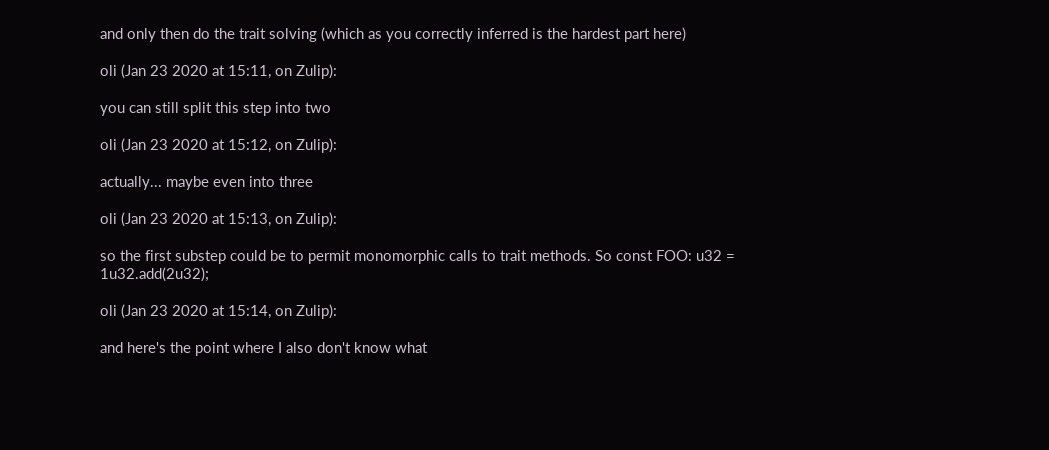and only then do the trait solving (which as you correctly inferred is the hardest part here)

oli (Jan 23 2020 at 15:11, on Zulip):

you can still split this step into two

oli (Jan 23 2020 at 15:12, on Zulip):

actually... maybe even into three

oli (Jan 23 2020 at 15:13, on Zulip):

so the first substep could be to permit monomorphic calls to trait methods. So const FOO: u32 = 1u32.add(2u32);

oli (Jan 23 2020 at 15:14, on Zulip):

and here's the point where I also don't know what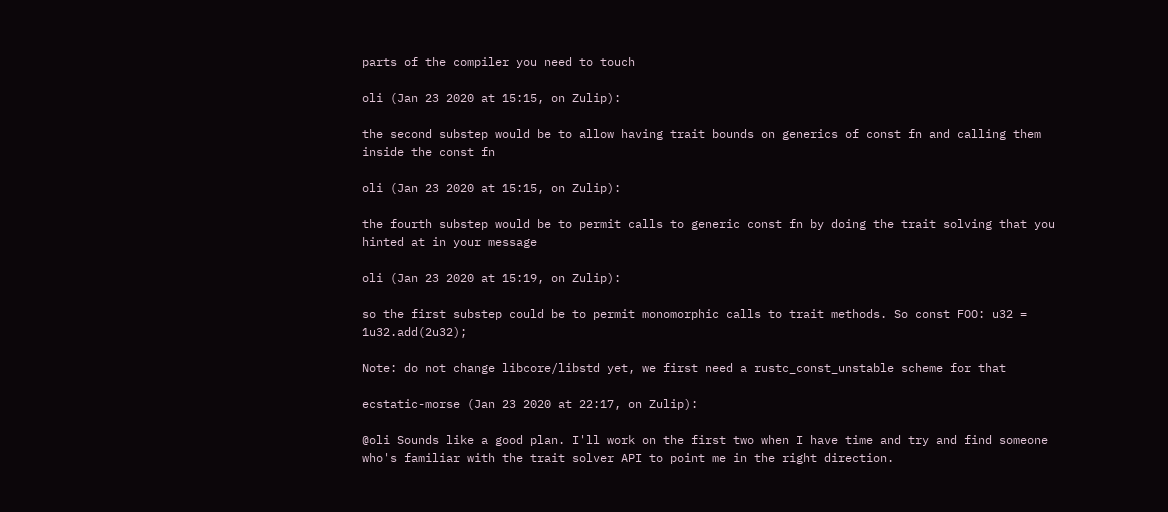parts of the compiler you need to touch

oli (Jan 23 2020 at 15:15, on Zulip):

the second substep would be to allow having trait bounds on generics of const fn and calling them inside the const fn

oli (Jan 23 2020 at 15:15, on Zulip):

the fourth substep would be to permit calls to generic const fn by doing the trait solving that you hinted at in your message

oli (Jan 23 2020 at 15:19, on Zulip):

so the first substep could be to permit monomorphic calls to trait methods. So const FOO: u32 = 1u32.add(2u32);

Note: do not change libcore/libstd yet, we first need a rustc_const_unstable scheme for that

ecstatic-morse (Jan 23 2020 at 22:17, on Zulip):

@oli Sounds like a good plan. I'll work on the first two when I have time and try and find someone who's familiar with the trait solver API to point me in the right direction.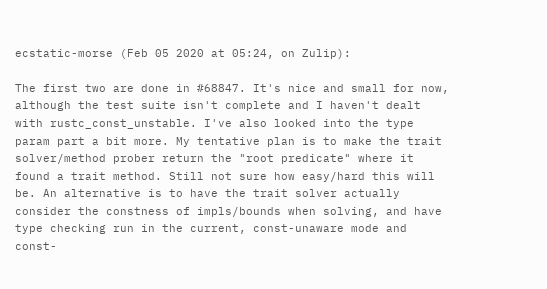ecstatic-morse (Feb 05 2020 at 05:24, on Zulip):

The first two are done in #68847. It's nice and small for now, although the test suite isn't complete and I haven't dealt with rustc_const_unstable. I've also looked into the type param part a bit more. My tentative plan is to make the trait solver/method prober return the "root predicate" where it found a trait method. Still not sure how easy/hard this will be. An alternative is to have the trait solver actually consider the constness of impls/bounds when solving, and have type checking run in the current, const-unaware mode and const-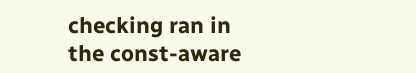checking ran in the const-aware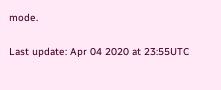mode.

Last update: Apr 04 2020 at 23:55UTC